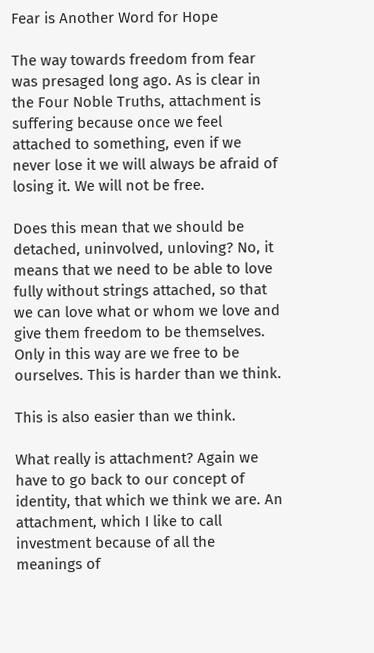Fear is Another Word for Hope

The way towards freedom from fear was presaged long ago. As is clear in the Four Noble Truths, attachment is suffering because once we feel attached to something, even if we never lose it we will always be afraid of losing it. We will not be free.

Does this mean that we should be detached, uninvolved, unloving? No, it means that we need to be able to love fully without strings attached, so that we can love what or whom we love and give them freedom to be themselves. Only in this way are we free to be ourselves. This is harder than we think.

This is also easier than we think.

What really is attachment? Again we have to go back to our concept of identity, that which we think we are. An attachment, which I like to call investment because of all the meanings of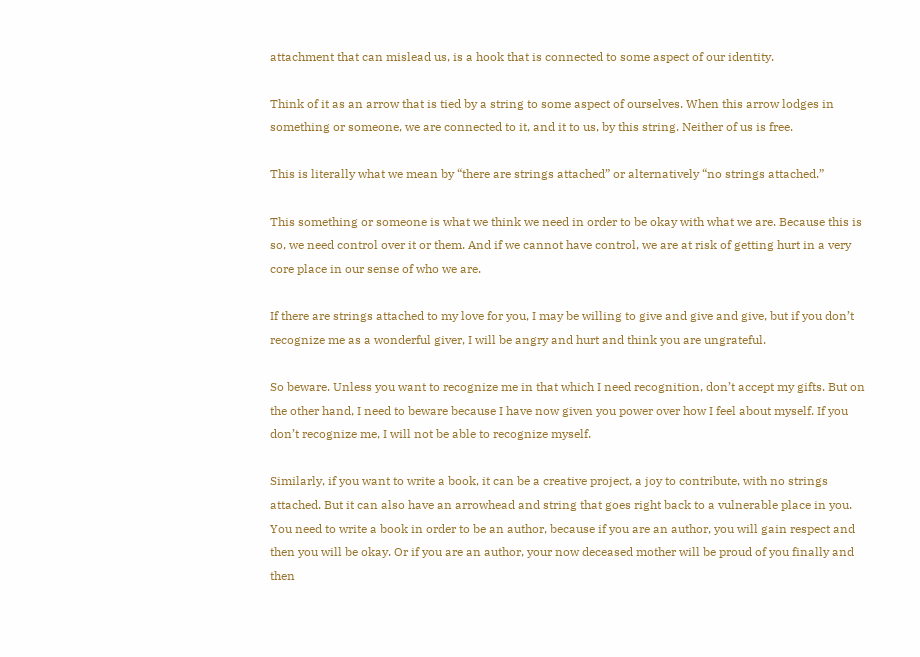attachment that can mislead us, is a hook that is connected to some aspect of our identity.

Think of it as an arrow that is tied by a string to some aspect of ourselves. When this arrow lodges in something or someone, we are connected to it, and it to us, by this string. Neither of us is free.

This is literally what we mean by “there are strings attached” or alternatively “no strings attached.”

This something or someone is what we think we need in order to be okay with what we are. Because this is so, we need control over it or them. And if we cannot have control, we are at risk of getting hurt in a very core place in our sense of who we are.

If there are strings attached to my love for you, I may be willing to give and give and give, but if you don’t recognize me as a wonderful giver, I will be angry and hurt and think you are ungrateful.

So beware. Unless you want to recognize me in that which I need recognition, don’t accept my gifts. But on the other hand, I need to beware because I have now given you power over how I feel about myself. If you don’t recognize me, I will not be able to recognize myself.

Similarly, if you want to write a book, it can be a creative project, a joy to contribute, with no strings attached. But it can also have an arrowhead and string that goes right back to a vulnerable place in you. You need to write a book in order to be an author, because if you are an author, you will gain respect and then you will be okay. Or if you are an author, your now deceased mother will be proud of you finally and then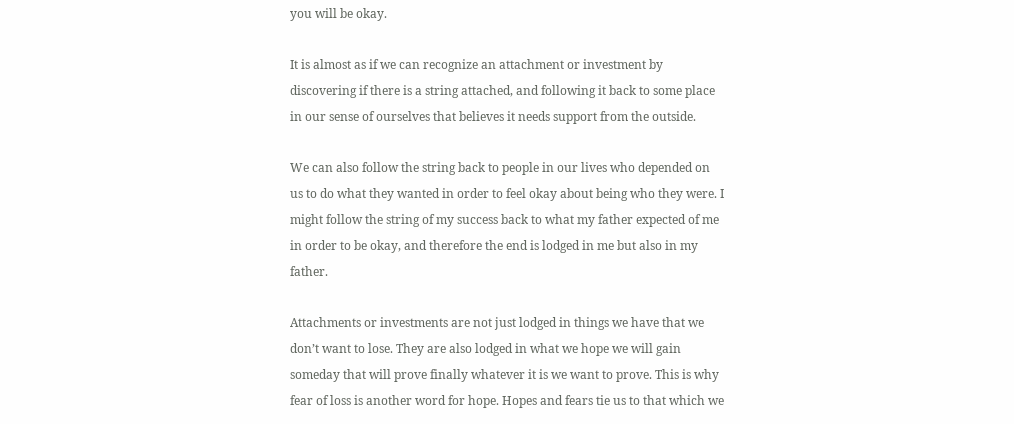you will be okay.

It is almost as if we can recognize an attachment or investment by discovering if there is a string attached, and following it back to some place in our sense of ourselves that believes it needs support from the outside.

We can also follow the string back to people in our lives who depended on us to do what they wanted in order to feel okay about being who they were. I might follow the string of my success back to what my father expected of me in order to be okay, and therefore the end is lodged in me but also in my father.

Attachments or investments are not just lodged in things we have that we don’t want to lose. They are also lodged in what we hope we will gain someday that will prove finally whatever it is we want to prove. This is why fear of loss is another word for hope. Hopes and fears tie us to that which we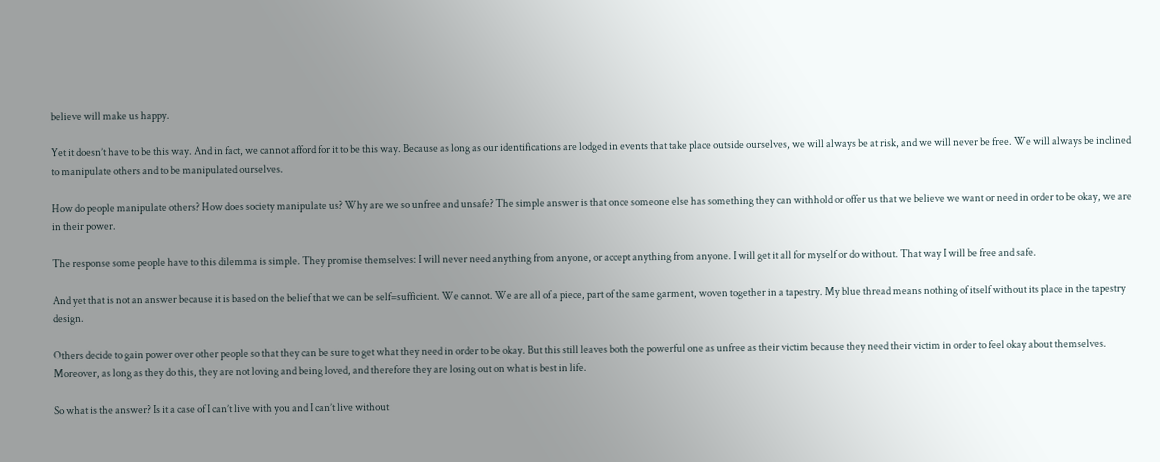believe will make us happy.

Yet it doesn’t have to be this way. And in fact, we cannot afford for it to be this way. Because as long as our identifications are lodged in events that take place outside ourselves, we will always be at risk, and we will never be free. We will always be inclined to manipulate others and to be manipulated ourselves.

How do people manipulate others? How does society manipulate us? Why are we so unfree and unsafe? The simple answer is that once someone else has something they can withhold or offer us that we believe we want or need in order to be okay, we are in their power.

The response some people have to this dilemma is simple. They promise themselves: I will never need anything from anyone, or accept anything from anyone. I will get it all for myself or do without. That way I will be free and safe.

And yet that is not an answer because it is based on the belief that we can be self=sufficient. We cannot. We are all of a piece, part of the same garment, woven together in a tapestry. My blue thread means nothing of itself without its place in the tapestry design.

Others decide to gain power over other people so that they can be sure to get what they need in order to be okay. But this still leaves both the powerful one as unfree as their victim because they need their victim in order to feel okay about themselves. Moreover, as long as they do this, they are not loving and being loved, and therefore they are losing out on what is best in life.

So what is the answer? Is it a case of I can’t live with you and I can’t live without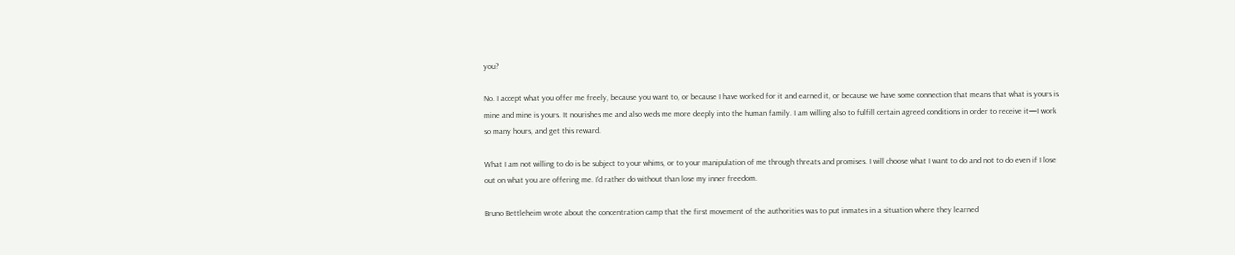you?

No. I accept what you offer me freely, because you want to, or because I have worked for it and earned it, or because we have some connection that means that what is yours is mine and mine is yours. It nourishes me and also weds me more deeply into the human family. I am willing also to fulfill certain agreed conditions in order to receive it—I work so many hours, and get this reward.

What I am not willing to do is be subject to your whims, or to your manipulation of me through threats and promises. I will choose what I want to do and not to do even if I lose out on what you are offering me. I’d rather do without than lose my inner freedom.

Bruno Bettleheim wrote about the concentration camp that the first movement of the authorities was to put inmates in a situation where they learned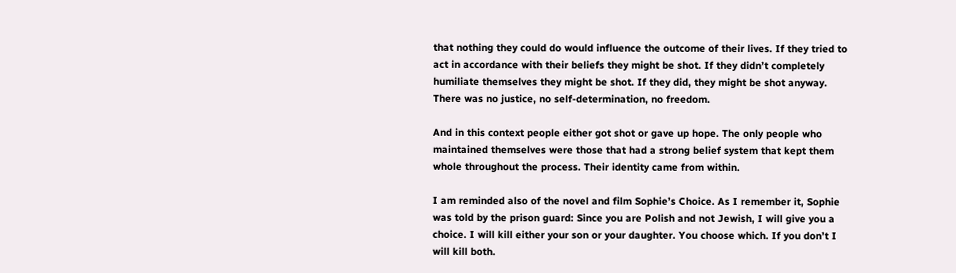that nothing they could do would influence the outcome of their lives. If they tried to act in accordance with their beliefs they might be shot. If they didn’t completely humiliate themselves they might be shot. If they did, they might be shot anyway. There was no justice, no self-determination, no freedom.

And in this context people either got shot or gave up hope. The only people who maintained themselves were those that had a strong belief system that kept them whole throughout the process. Their identity came from within.

I am reminded also of the novel and film Sophie’s Choice. As I remember it, Sophie was told by the prison guard: Since you are Polish and not Jewish, I will give you a choice. I will kill either your son or your daughter. You choose which. If you don’t I will kill both.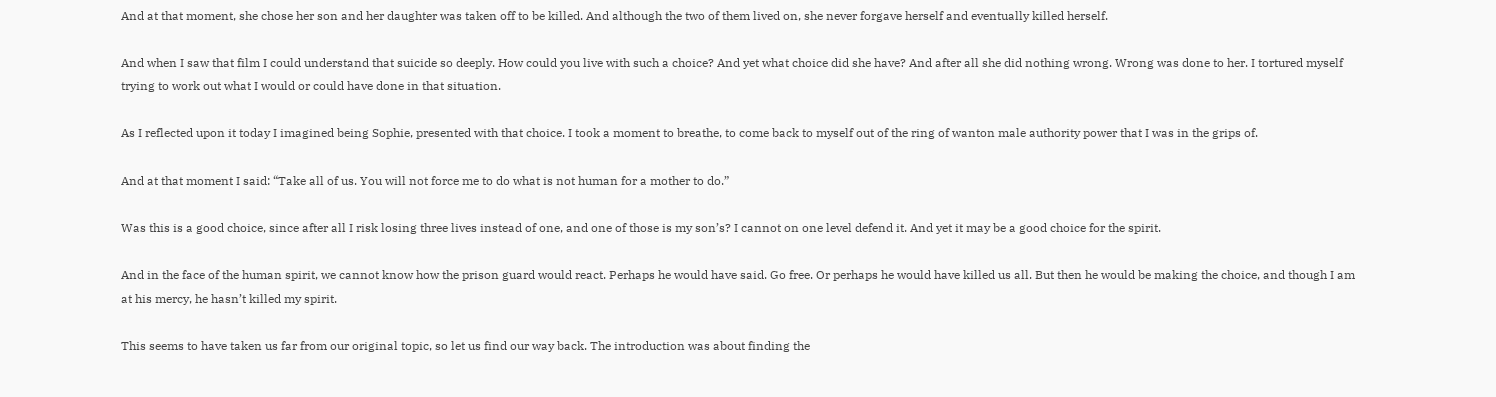And at that moment, she chose her son and her daughter was taken off to be killed. And although the two of them lived on, she never forgave herself and eventually killed herself.

And when I saw that film I could understand that suicide so deeply. How could you live with such a choice? And yet what choice did she have? And after all she did nothing wrong. Wrong was done to her. I tortured myself trying to work out what I would or could have done in that situation.

As I reflected upon it today I imagined being Sophie, presented with that choice. I took a moment to breathe, to come back to myself out of the ring of wanton male authority power that I was in the grips of.

And at that moment I said: “Take all of us. You will not force me to do what is not human for a mother to do.”

Was this is a good choice, since after all I risk losing three lives instead of one, and one of those is my son’s? I cannot on one level defend it. And yet it may be a good choice for the spirit.

And in the face of the human spirit, we cannot know how the prison guard would react. Perhaps he would have said. Go free. Or perhaps he would have killed us all. But then he would be making the choice, and though I am at his mercy, he hasn’t killed my spirit.

This seems to have taken us far from our original topic, so let us find our way back. The introduction was about finding the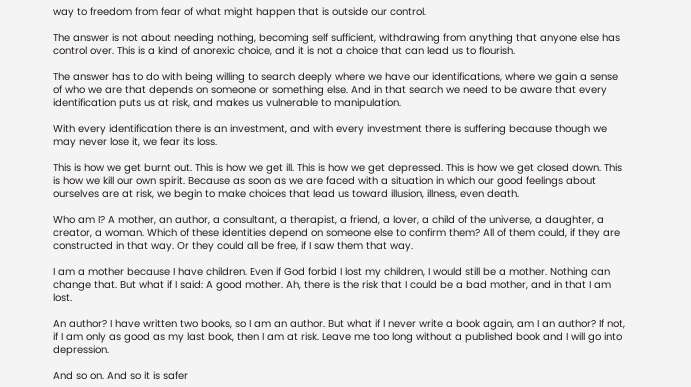way to freedom from fear of what might happen that is outside our control.

The answer is not about needing nothing, becoming self sufficient, withdrawing from anything that anyone else has control over. This is a kind of anorexic choice, and it is not a choice that can lead us to flourish.

The answer has to do with being willing to search deeply where we have our identifications, where we gain a sense of who we are that depends on someone or something else. And in that search we need to be aware that every identification puts us at risk, and makes us vulnerable to manipulation.

With every identification there is an investment, and with every investment there is suffering because though we may never lose it, we fear its loss.

This is how we get burnt out. This is how we get ill. This is how we get depressed. This is how we get closed down. This is how we kill our own spirit. Because as soon as we are faced with a situation in which our good feelings about ourselves are at risk, we begin to make choices that lead us toward illusion, illness, even death.

Who am I? A mother, an author, a consultant, a therapist, a friend, a lover, a child of the universe, a daughter, a creator, a woman. Which of these identities depend on someone else to confirm them? All of them could, if they are constructed in that way. Or they could all be free, if I saw them that way.

I am a mother because I have children. Even if God forbid I lost my children, I would still be a mother. Nothing can change that. But what if I said: A good mother. Ah, there is the risk that I could be a bad mother, and in that I am lost.

An author? I have written two books, so I am an author. But what if I never write a book again, am I an author? If not, if I am only as good as my last book, then I am at risk. Leave me too long without a published book and I will go into depression.

And so on. And so it is safer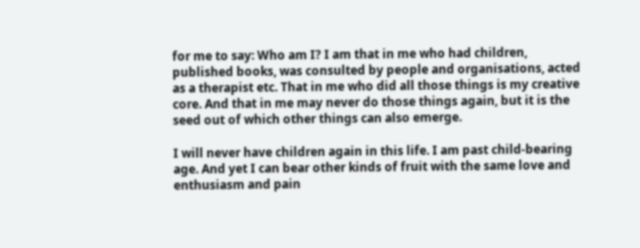for me to say: Who am I? I am that in me who had children, published books, was consulted by people and organisations, acted as a therapist etc. That in me who did all those things is my creative core. And that in me may never do those things again, but it is the seed out of which other things can also emerge.

I will never have children again in this life. I am past child-bearing age. And yet I can bear other kinds of fruit with the same love and enthusiasm and pain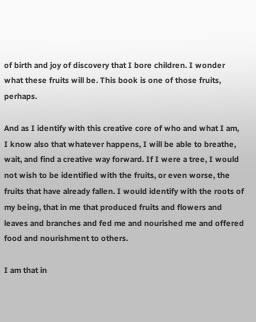of birth and joy of discovery that I bore children. I wonder what these fruits will be. This book is one of those fruits, perhaps.

And as I identify with this creative core of who and what I am, I know also that whatever happens, I will be able to breathe, wait, and find a creative way forward. If I were a tree, I would not wish to be identified with the fruits, or even worse, the fruits that have already fallen. I would identify with the roots of my being, that in me that produced fruits and flowers and leaves and branches and fed me and nourished me and offered food and nourishment to others.

I am that in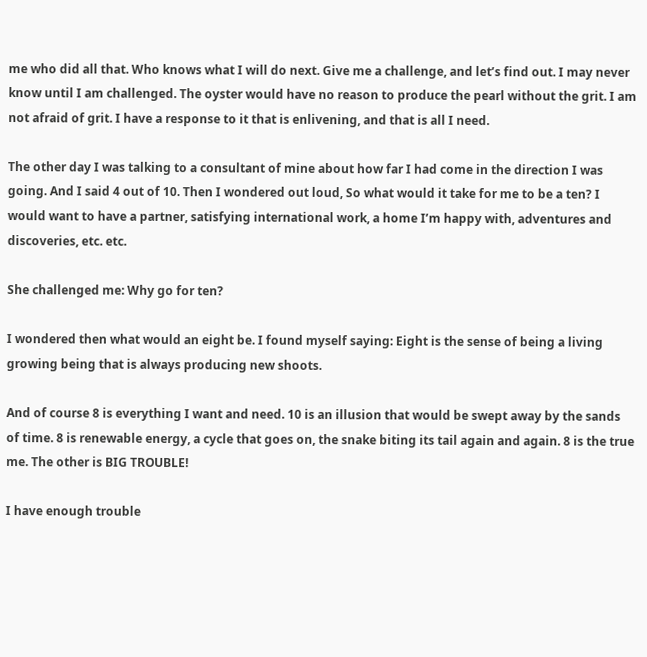me who did all that. Who knows what I will do next. Give me a challenge, and let’s find out. I may never know until I am challenged. The oyster would have no reason to produce the pearl without the grit. I am not afraid of grit. I have a response to it that is enlivening, and that is all I need.

The other day I was talking to a consultant of mine about how far I had come in the direction I was going. And I said 4 out of 10. Then I wondered out loud, So what would it take for me to be a ten? I would want to have a partner, satisfying international work, a home I’m happy with, adventures and discoveries, etc. etc.

She challenged me: Why go for ten?

I wondered then what would an eight be. I found myself saying: Eight is the sense of being a living growing being that is always producing new shoots.

And of course 8 is everything I want and need. 10 is an illusion that would be swept away by the sands of time. 8 is renewable energy, a cycle that goes on, the snake biting its tail again and again. 8 is the true me. The other is BIG TROUBLE!

I have enough trouble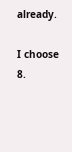already.

I choose 8.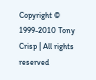Copyright © 1999-2010 Tony Crisp | All rights reserved